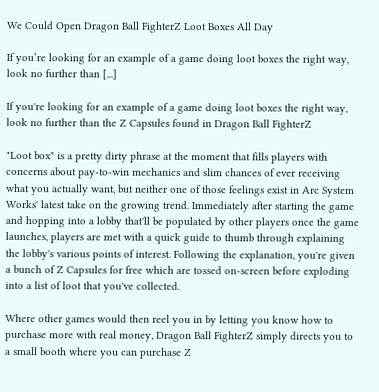We Could Open Dragon Ball FighterZ Loot Boxes All Day

If you’re looking for an example of a game doing loot boxes the right way, look no further than [...]

If you're looking for an example of a game doing loot boxes the right way, look no further than the Z Capsules found in Dragon Ball FighterZ

"Loot box" is a pretty dirty phrase at the moment that fills players with concerns about pay-to-win mechanics and slim chances of ever receiving what you actually want, but neither one of those feelings exist in Arc System Works' latest take on the growing trend. Immediately after starting the game and hopping into a lobby that'll be populated by other players once the game launches, players are met with a quick guide to thumb through explaining the lobby's various points of interest. Following the explanation, you're given a bunch of Z Capsules for free which are tossed on-screen before exploding into a list of loot that you've collected.

Where other games would then reel you in by letting you know how to purchase more with real money, Dragon Ball FighterZ simply directs you to a small booth where you can purchase Z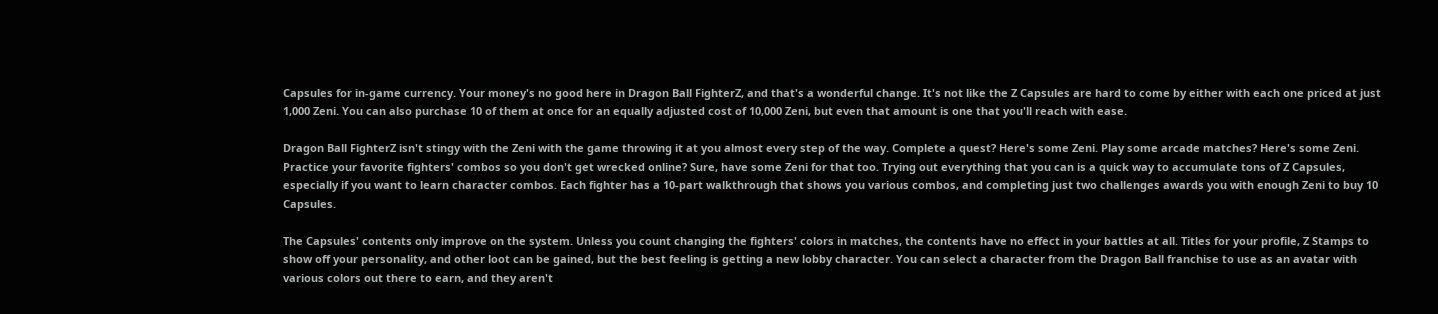Capsules for in-game currency. Your money's no good here in Dragon Ball FighterZ, and that's a wonderful change. It's not like the Z Capsules are hard to come by either with each one priced at just 1,000 Zeni. You can also purchase 10 of them at once for an equally adjusted cost of 10,000 Zeni, but even that amount is one that you'll reach with ease.

Dragon Ball FighterZ isn't stingy with the Zeni with the game throwing it at you almost every step of the way. Complete a quest? Here's some Zeni. Play some arcade matches? Here's some Zeni. Practice your favorite fighters' combos so you don't get wrecked online? Sure, have some Zeni for that too. Trying out everything that you can is a quick way to accumulate tons of Z Capsules, especially if you want to learn character combos. Each fighter has a 10-part walkthrough that shows you various combos, and completing just two challenges awards you with enough Zeni to buy 10 Capsules.

The Capsules' contents only improve on the system. Unless you count changing the fighters' colors in matches, the contents have no effect in your battles at all. Titles for your profile, Z Stamps to show off your personality, and other loot can be gained, but the best feeling is getting a new lobby character. You can select a character from the Dragon Ball franchise to use as an avatar with various colors out there to earn, and they aren't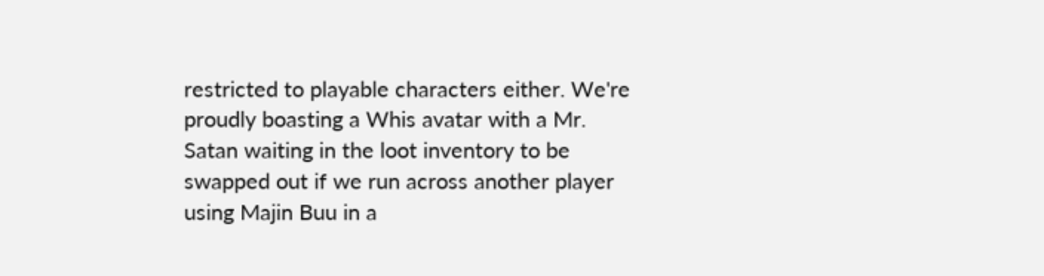restricted to playable characters either. We're proudly boasting a Whis avatar with a Mr. Satan waiting in the loot inventory to be swapped out if we run across another player using Majin Buu in a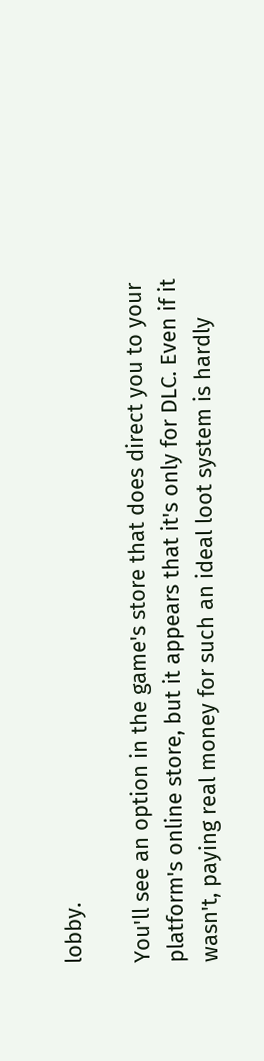lobby.

You'll see an option in the game's store that does direct you to your platform's online store, but it appears that it's only for DLC. Even if it wasn't, paying real money for such an ideal loot system is hardly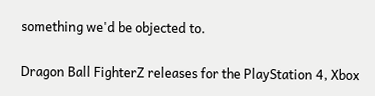something we'd be objected to.

Dragon Ball FighterZ releases for the PlayStation 4, Xbox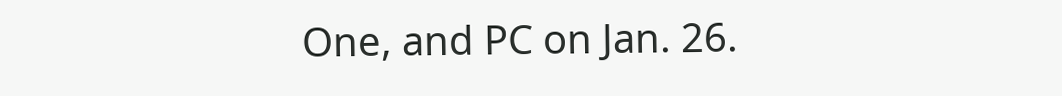One, and PC on Jan. 26.